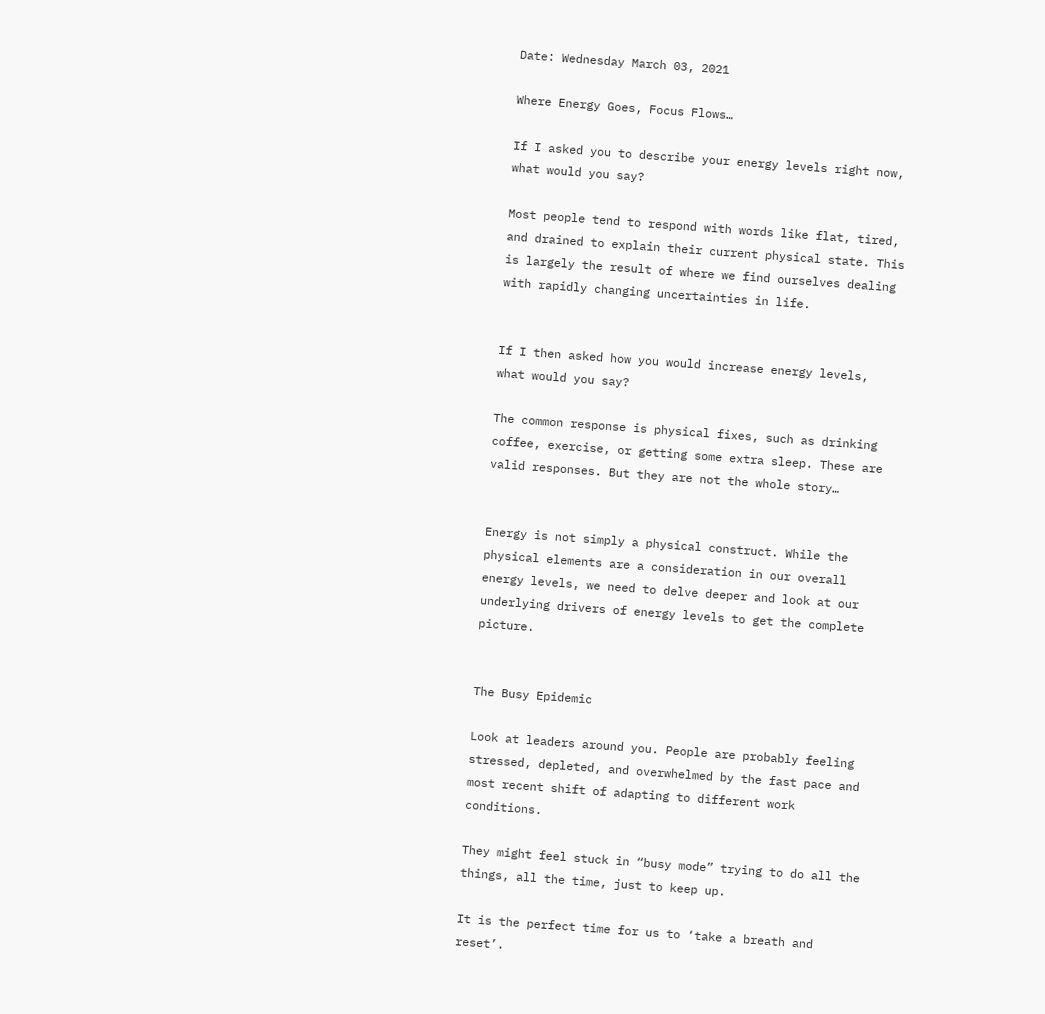Date: Wednesday March 03, 2021

Where Energy Goes, Focus Flows…

If I asked you to describe your energy levels right now, what would you say?

Most people tend to respond with words like flat, tired, and drained to explain their current physical state. This is largely the result of where we find ourselves dealing with rapidly changing uncertainties in life.


If I then asked how you would increase energy levels, what would you say?

The common response is physical fixes, such as drinking coffee, exercise, or getting some extra sleep. These are valid responses. But they are not the whole story…


Energy is not simply a physical construct. While the physical elements are a consideration in our overall energy levels, we need to delve deeper and look at our underlying drivers of energy levels to get the complete picture.


The Busy Epidemic

Look at leaders around you. People are probably feeling stressed, depleted, and overwhelmed by the fast pace and most recent shift of adapting to different work conditions.

They might feel stuck in “busy mode” trying to do all the things, all the time, just to keep up.

It is the perfect time for us to ‘take a breath and reset’.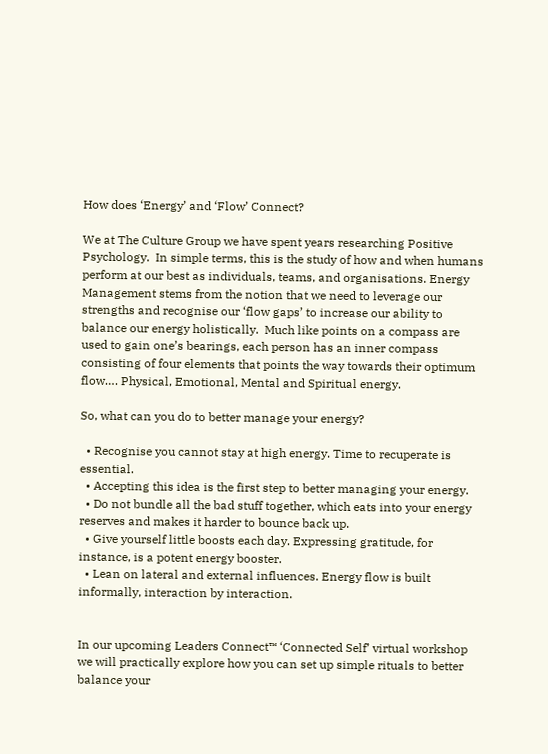How does ‘Energy’ and ‘Flow’ Connect?

We at The Culture Group we have spent years researching Positive Psychology.  In simple terms, this is the study of how and when humans perform at our best as individuals, teams, and organisations. Energy Management stems from the notion that we need to leverage our strengths and recognise our ‘flow gaps’ to increase our ability to balance our energy holistically.  Much like points on a compass are used to gain one’s bearings, each person has an inner compass consisting of four elements that points the way towards their optimum flow…. Physical, Emotional, Mental and Spiritual energy.

So, what can you do to better manage your energy?

  • Recognise you cannot stay at high energy. Time to recuperate is essential.
  • Accepting this idea is the first step to better managing your energy.
  • Do not bundle all the bad stuff together, which eats into your energy reserves and makes it harder to bounce back up.
  • Give yourself little boosts each day. Expressing gratitude, for instance, is a potent energy booster.
  • Lean on lateral and external influences. Energy flow is built informally, interaction by interaction.


In our upcoming Leaders Connect™ ‘Connected Self’ virtual workshop we will practically explore how you can set up simple rituals to better balance your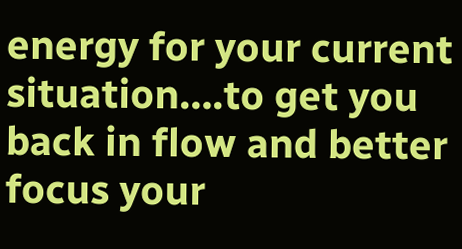energy for your current situation….to get you back in flow and better focus your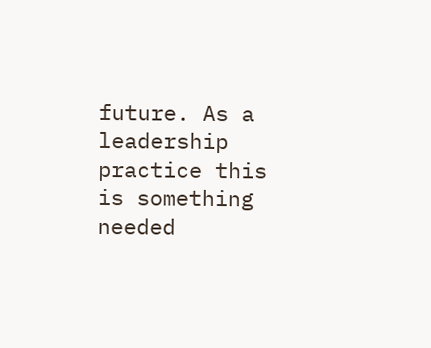future. As a leadership practice this is something needed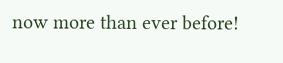now more than ever before!